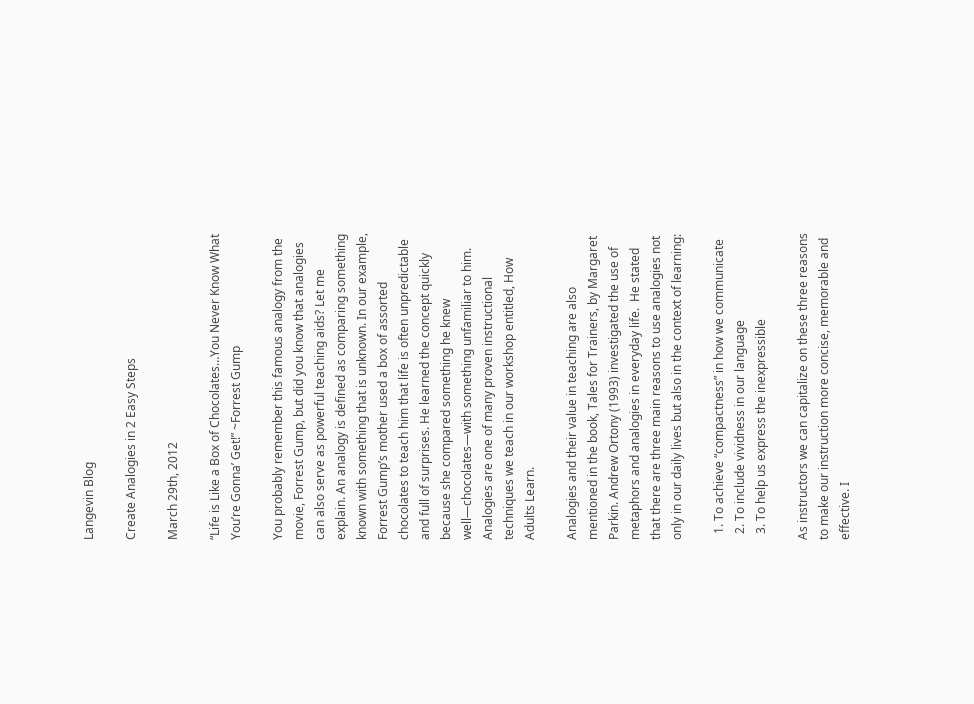Langevin Blog

Create Analogies in 2 Easy Steps

March 29th, 2012

“Life is Like a Box of Chocolates…You Never Know What You’re Gonna’ Get!” ~Forrest Gump

You probably remember this famous analogy from the movie, Forrest Gump, but did you know that analogies can also serve as powerful teaching aids? Let me explain. An analogy is defined as comparing something known with something that is unknown. In our example, Forrest Gump’s mother used a box of assorted chocolates to teach him that life is often unpredictable and full of surprises. He learned the concept quickly because she compared something he knew well—chocolates—with something unfamiliar to him. Analogies are one of many proven instructional techniques we teach in our workshop entitled, How Adults Learn.

Analogies and their value in teaching are also mentioned in the book, Tales for Trainers, by Margaret Parkin. Andrew Ortony (1993) investigated the use of metaphors and analogies in everyday life.  He stated that there are three main reasons to use analogies not only in our daily lives but also in the context of learning:

  1. To achieve “compactness” in how we communicate
  2. To include vividness in our language
  3. To help us express the inexpressible

As instructors we can capitalize on these three reasons to make our instruction more concise, memorable and effective. I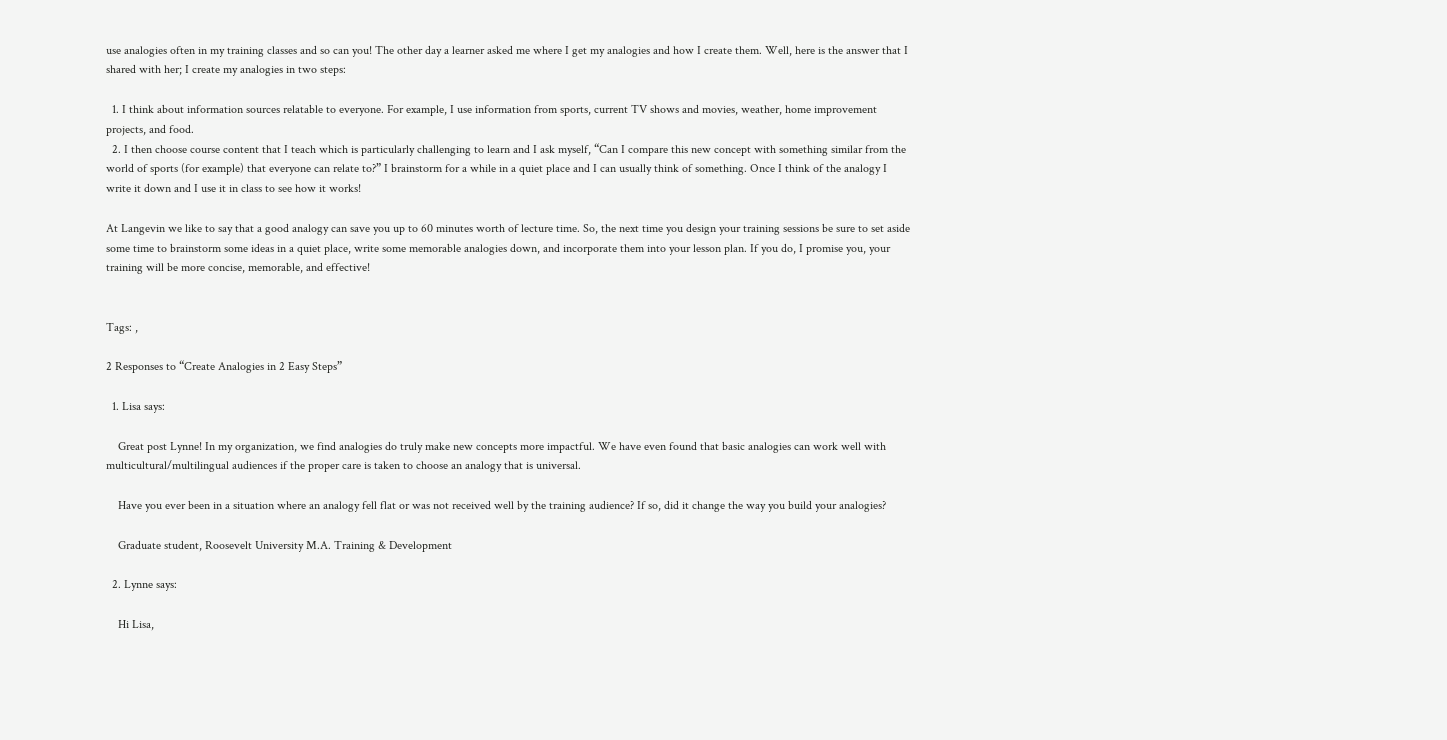use analogies often in my training classes and so can you! The other day a learner asked me where I get my analogies and how I create them. Well, here is the answer that I shared with her; I create my analogies in two steps:

  1. I think about information sources relatable to everyone. For example, I use information from sports, current TV shows and movies, weather, home improvement projects, and food.
  2. I then choose course content that I teach which is particularly challenging to learn and I ask myself, “Can I compare this new concept with something similar from the world of sports (for example) that everyone can relate to?” I brainstorm for a while in a quiet place and I can usually think of something. Once I think of the analogy I write it down and I use it in class to see how it works!

At Langevin we like to say that a good analogy can save you up to 60 minutes worth of lecture time. So, the next time you design your training sessions be sure to set aside some time to brainstorm some ideas in a quiet place, write some memorable analogies down, and incorporate them into your lesson plan. If you do, I promise you, your training will be more concise, memorable, and effective!


Tags: ,

2 Responses to “Create Analogies in 2 Easy Steps”

  1. Lisa says:

    Great post Lynne! In my organization, we find analogies do truly make new concepts more impactful. We have even found that basic analogies can work well with multicultural/multilingual audiences if the proper care is taken to choose an analogy that is universal.

    Have you ever been in a situation where an analogy fell flat or was not received well by the training audience? If so, did it change the way you build your analogies?

    Graduate student, Roosevelt University M.A. Training & Development

  2. Lynne says:

    Hi Lisa,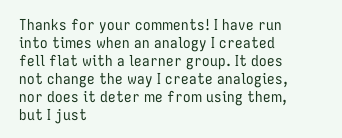Thanks for your comments! I have run into times when an analogy I created fell flat with a learner group. It does not change the way I create analogies, nor does it deter me from using them, but I just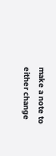make a note to either change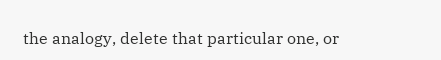the analogy, delete that particular one, or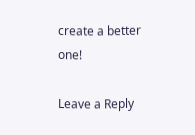create a better one!

Leave a Reply